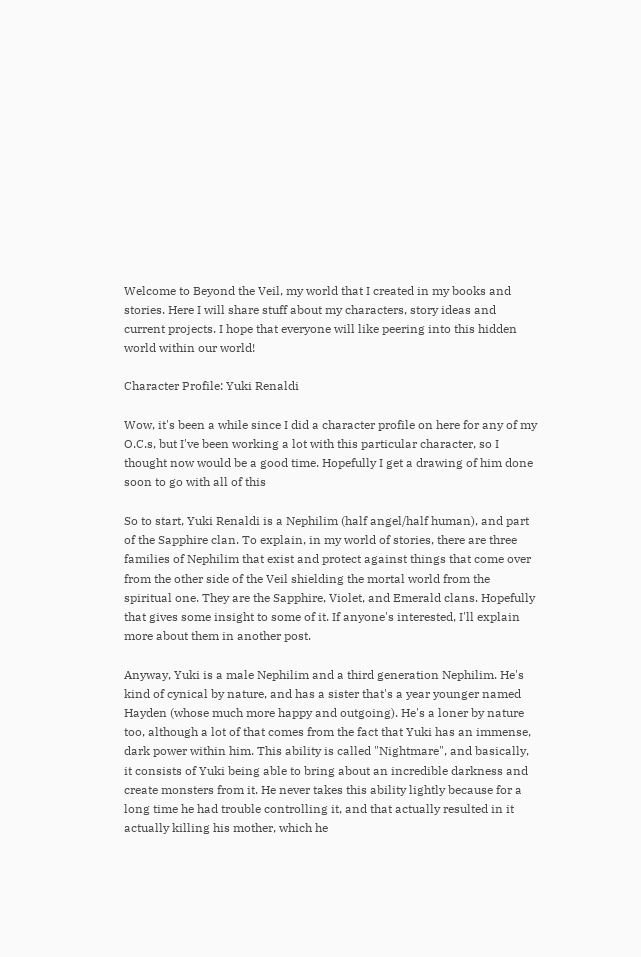Welcome to Beyond the Veil, my world that I created in my books and stories. Here I will share stuff about my characters, story ideas and current projects. I hope that everyone will like peering into this hidden world within our world!

Character Profile: Yuki Renaldi

Wow, it's been a while since I did a character profile on here for any of my O.C.s, but I've been working a lot with this particular character, so I thought now would be a good time. Hopefully I get a drawing of him done soon to go with all of this

So to start, Yuki Renaldi is a Nephilim (half angel/half human), and part of the Sapphire clan. To explain, in my world of stories, there are three families of Nephilim that exist and protect against things that come over from the other side of the Veil shielding the mortal world from the spiritual one. They are the Sapphire, Violet, and Emerald clans. Hopefully that gives some insight to some of it. If anyone's interested, I'll explain more about them in another post.

Anyway, Yuki is a male Nephilim and a third generation Nephilim. He's kind of cynical by nature, and has a sister that's a year younger named Hayden (whose much more happy and outgoing). He's a loner by nature too, although a lot of that comes from the fact that Yuki has an immense, dark power within him. This ability is called "Nightmare", and basically, it consists of Yuki being able to bring about an incredible darkness and create monsters from it. He never takes this ability lightly because for a long time he had trouble controlling it, and that actually resulted in it actually killing his mother, which he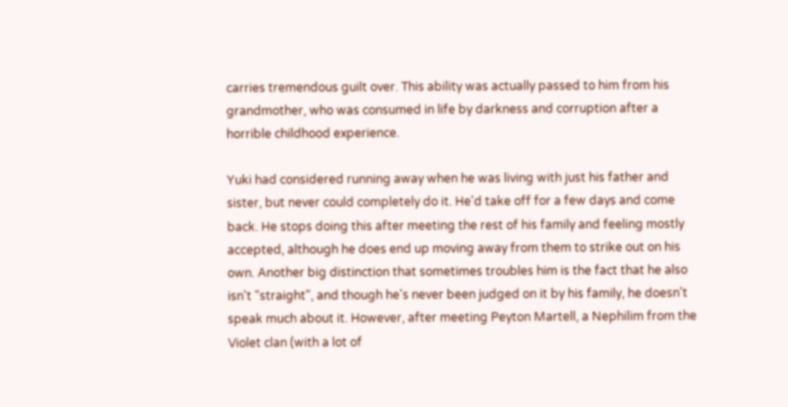carries tremendous guilt over. This ability was actually passed to him from his grandmother, who was consumed in life by darkness and corruption after a horrible childhood experience.

Yuki had considered running away when he was living with just his father and sister, but never could completely do it. He'd take off for a few days and come back. He stops doing this after meeting the rest of his family and feeling mostly accepted, although he does end up moving away from them to strike out on his own. Another big distinction that sometimes troubles him is the fact that he also isn't "straight", and though he's never been judged on it by his family, he doesn't speak much about it. However, after meeting Peyton Martell, a Nephilim from the Violet clan (with a lot of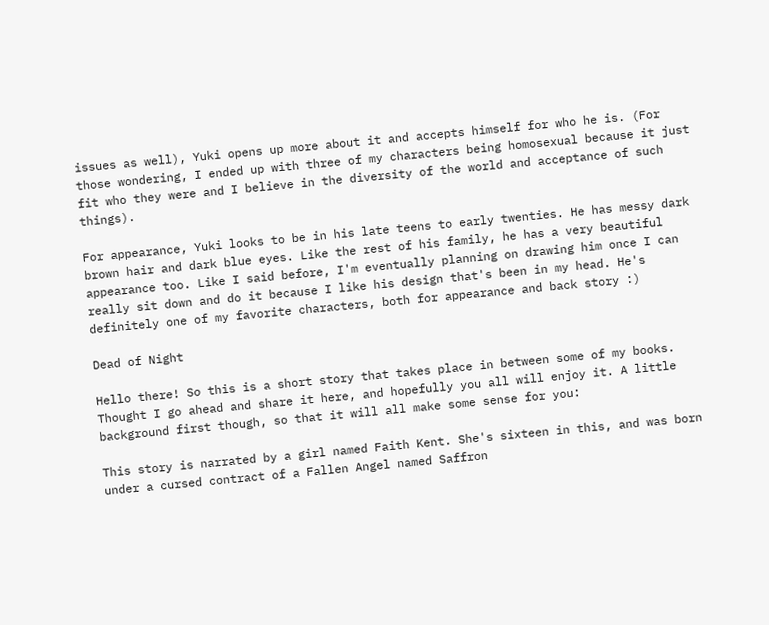issues as well), Yuki opens up more about it and accepts himself for who he is. (For those wondering, I ended up with three of my characters being homosexual because it just fit who they were and I believe in the diversity of the world and acceptance of such things).

For appearance, Yuki looks to be in his late teens to early twenties. He has messy dark brown hair and dark blue eyes. Like the rest of his family, he has a very beautiful appearance too. Like I said before, I'm eventually planning on drawing him once I can really sit down and do it because I like his design that's been in my head. He's definitely one of my favorite characters, both for appearance and back story :)

Dead of Night

Hello there! So this is a short story that takes place in between some of my books. Thought I go ahead and share it here, and hopefully you all will enjoy it. A little background first though, so that it will all make some sense for you:

This story is narrated by a girl named Faith Kent. She's sixteen in this, and was born under a cursed contract of a Fallen Angel named Saffron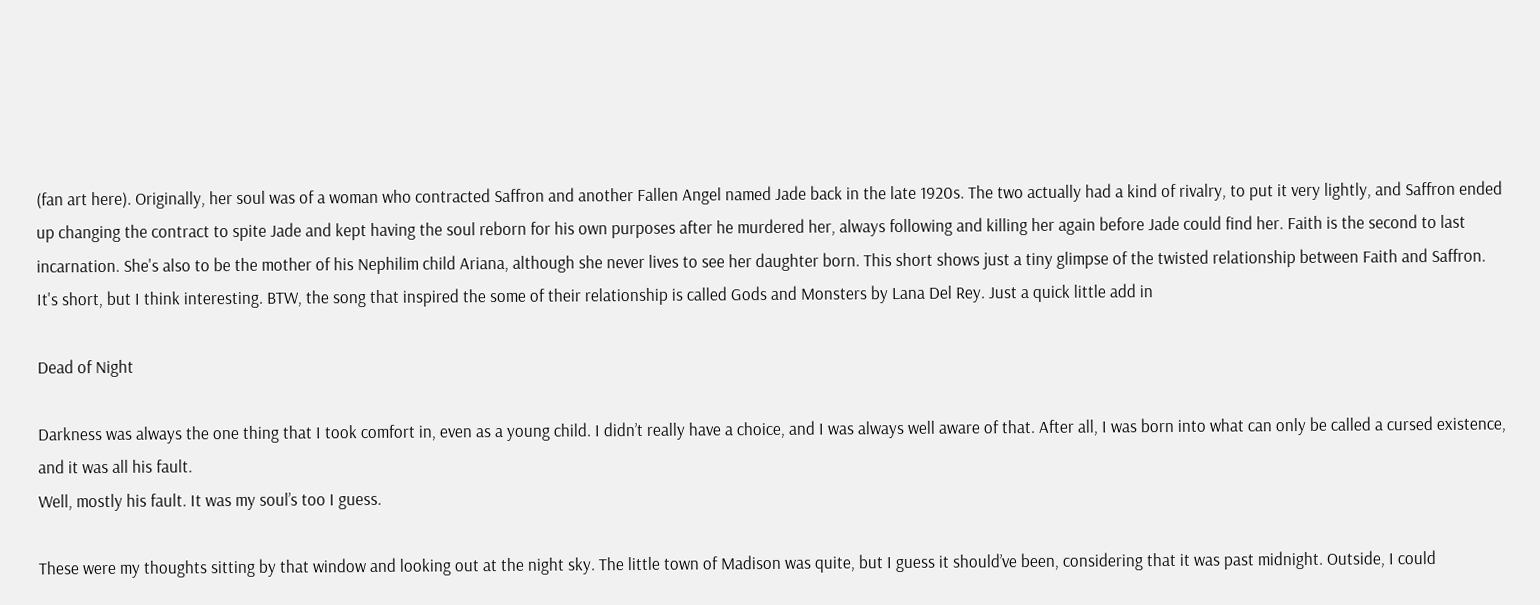(fan art here). Originally, her soul was of a woman who contracted Saffron and another Fallen Angel named Jade back in the late 1920s. The two actually had a kind of rivalry, to put it very lightly, and Saffron ended up changing the contract to spite Jade and kept having the soul reborn for his own purposes after he murdered her, always following and killing her again before Jade could find her. Faith is the second to last incarnation. She's also to be the mother of his Nephilim child Ariana, although she never lives to see her daughter born. This short shows just a tiny glimpse of the twisted relationship between Faith and Saffron. It's short, but I think interesting. BTW, the song that inspired the some of their relationship is called Gods and Monsters by Lana Del Rey. Just a quick little add in

Dead of Night

Darkness was always the one thing that I took comfort in, even as a young child. I didn’t really have a choice, and I was always well aware of that. After all, I was born into what can only be called a cursed existence, and it was all his fault.
Well, mostly his fault. It was my soul’s too I guess.

These were my thoughts sitting by that window and looking out at the night sky. The little town of Madison was quite, but I guess it should’ve been, considering that it was past midnight. Outside, I could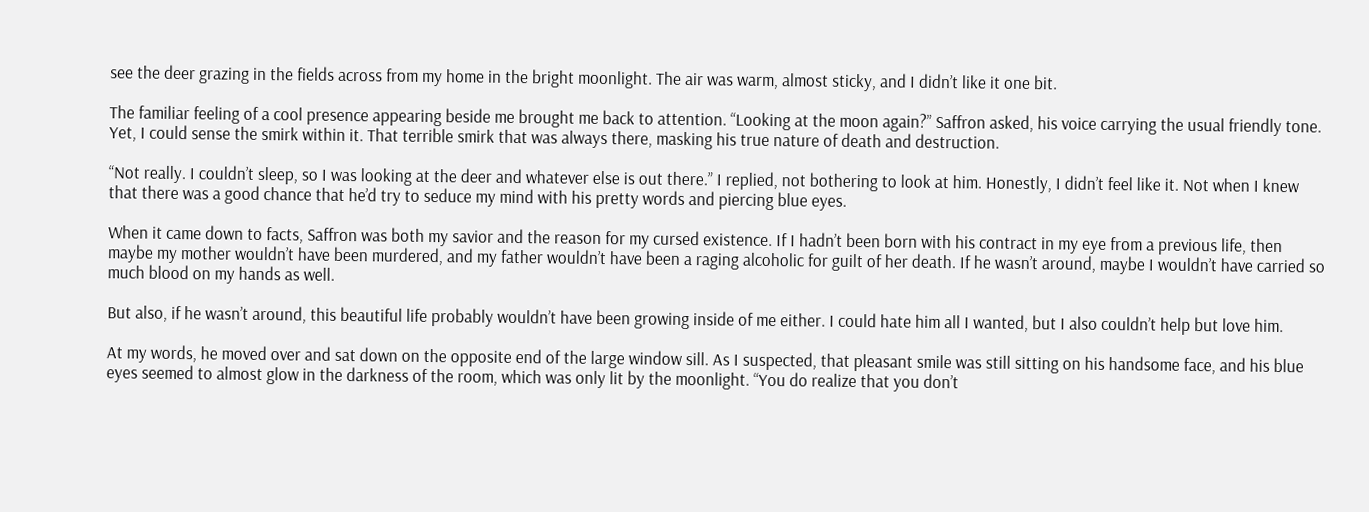see the deer grazing in the fields across from my home in the bright moonlight. The air was warm, almost sticky, and I didn’t like it one bit.

The familiar feeling of a cool presence appearing beside me brought me back to attention. “Looking at the moon again?” Saffron asked, his voice carrying the usual friendly tone. Yet, I could sense the smirk within it. That terrible smirk that was always there, masking his true nature of death and destruction.

“Not really. I couldn’t sleep, so I was looking at the deer and whatever else is out there.” I replied, not bothering to look at him. Honestly, I didn’t feel like it. Not when I knew that there was a good chance that he’d try to seduce my mind with his pretty words and piercing blue eyes.

When it came down to facts, Saffron was both my savior and the reason for my cursed existence. If I hadn’t been born with his contract in my eye from a previous life, then maybe my mother wouldn’t have been murdered, and my father wouldn’t have been a raging alcoholic for guilt of her death. If he wasn’t around, maybe I wouldn’t have carried so much blood on my hands as well.

But also, if he wasn’t around, this beautiful life probably wouldn’t have been growing inside of me either. I could hate him all I wanted, but I also couldn’t help but love him.

At my words, he moved over and sat down on the opposite end of the large window sill. As I suspected, that pleasant smile was still sitting on his handsome face, and his blue eyes seemed to almost glow in the darkness of the room, which was only lit by the moonlight. “You do realize that you don’t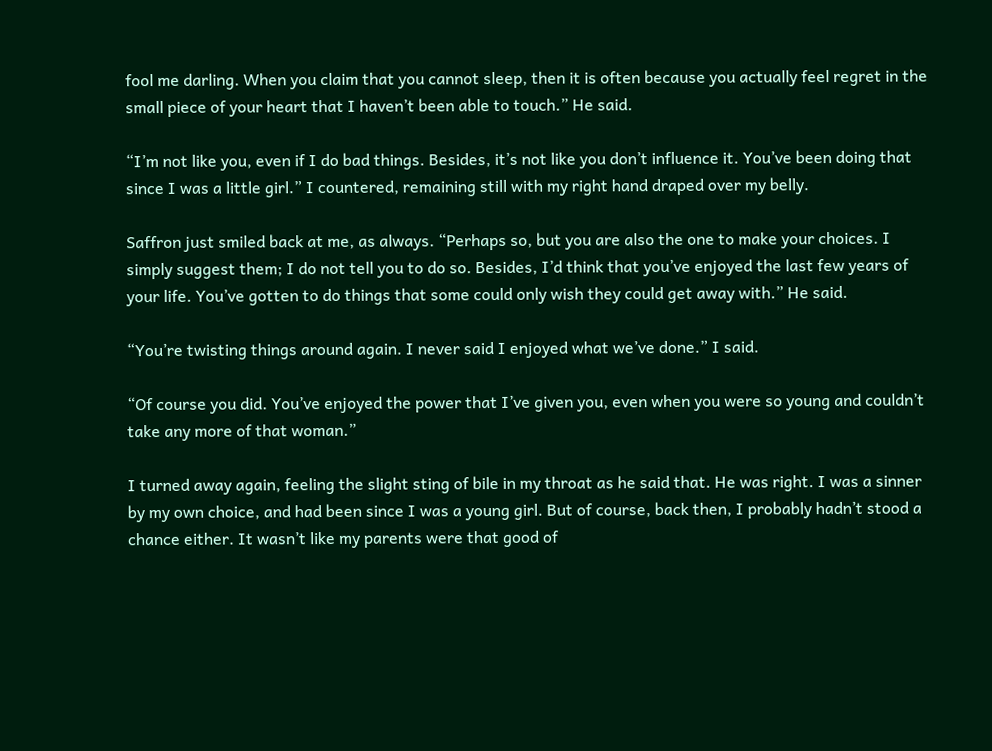fool me darling. When you claim that you cannot sleep, then it is often because you actually feel regret in the small piece of your heart that I haven’t been able to touch.” He said.

“I’m not like you, even if I do bad things. Besides, it’s not like you don’t influence it. You’ve been doing that since I was a little girl.” I countered, remaining still with my right hand draped over my belly.

Saffron just smiled back at me, as always. “Perhaps so, but you are also the one to make your choices. I simply suggest them; I do not tell you to do so. Besides, I’d think that you’ve enjoyed the last few years of your life. You’ve gotten to do things that some could only wish they could get away with.” He said.

“You’re twisting things around again. I never said I enjoyed what we’ve done.” I said.

“Of course you did. You’ve enjoyed the power that I’ve given you, even when you were so young and couldn’t take any more of that woman.”

I turned away again, feeling the slight sting of bile in my throat as he said that. He was right. I was a sinner by my own choice, and had been since I was a young girl. But of course, back then, I probably hadn’t stood a chance either. It wasn’t like my parents were that good of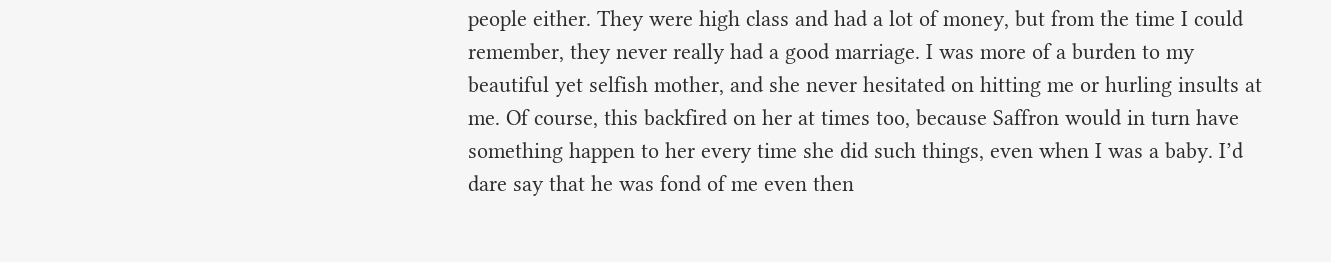people either. They were high class and had a lot of money, but from the time I could remember, they never really had a good marriage. I was more of a burden to my beautiful yet selfish mother, and she never hesitated on hitting me or hurling insults at me. Of course, this backfired on her at times too, because Saffron would in turn have something happen to her every time she did such things, even when I was a baby. I’d dare say that he was fond of me even then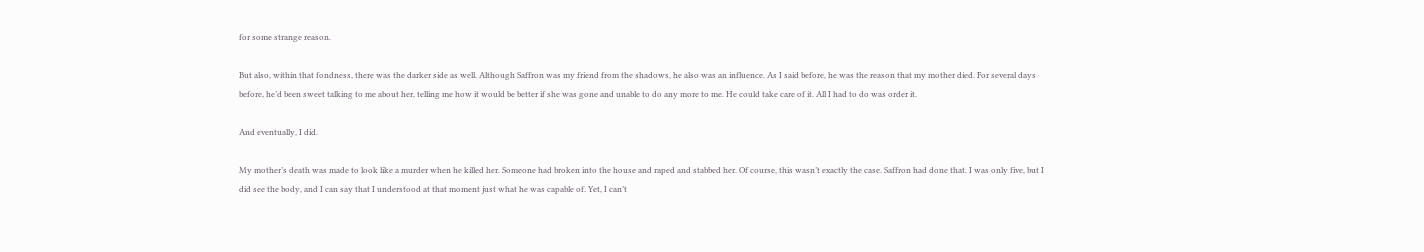for some strange reason.

But also, within that fondness, there was the darker side as well. Although Saffron was my friend from the shadows, he also was an influence. As I said before, he was the reason that my mother died. For several days before, he’d been sweet talking to me about her, telling me how it would be better if she was gone and unable to do any more to me. He could take care of it. All I had to do was order it.

And eventually, I did.

My mother’s death was made to look like a murder when he killed her. Someone had broken into the house and raped and stabbed her. Of course, this wasn’t exactly the case. Saffron had done that. I was only five, but I did see the body, and I can say that I understood at that moment just what he was capable of. Yet, I can’t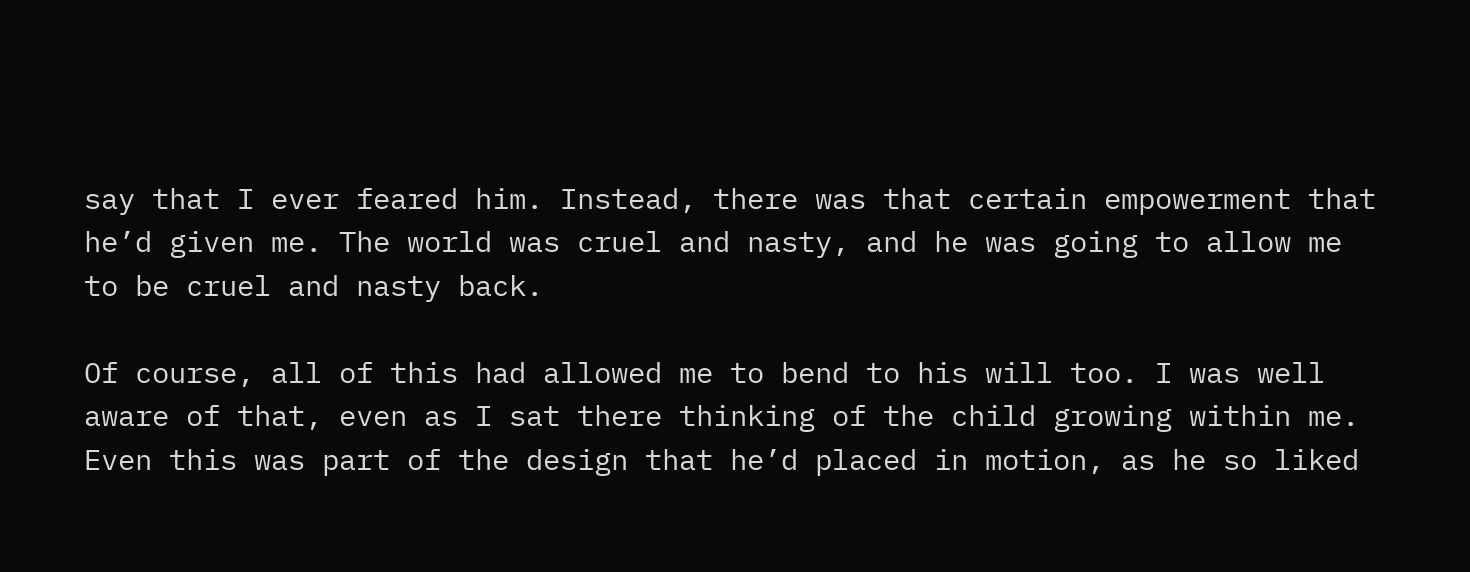say that I ever feared him. Instead, there was that certain empowerment that he’d given me. The world was cruel and nasty, and he was going to allow me to be cruel and nasty back.

Of course, all of this had allowed me to bend to his will too. I was well aware of that, even as I sat there thinking of the child growing within me. Even this was part of the design that he’d placed in motion, as he so liked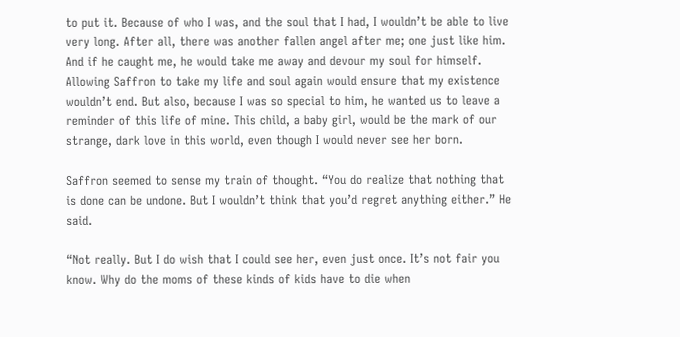to put it. Because of who I was, and the soul that I had, I wouldn’t be able to live very long. After all, there was another fallen angel after me; one just like him. And if he caught me, he would take me away and devour my soul for himself. Allowing Saffron to take my life and soul again would ensure that my existence wouldn’t end. But also, because I was so special to him, he wanted us to leave a reminder of this life of mine. This child, a baby girl, would be the mark of our strange, dark love in this world, even though I would never see her born.

Saffron seemed to sense my train of thought. “You do realize that nothing that is done can be undone. But I wouldn’t think that you’d regret anything either.” He said.

“Not really. But I do wish that I could see her, even just once. It’s not fair you know. Why do the moms of these kinds of kids have to die when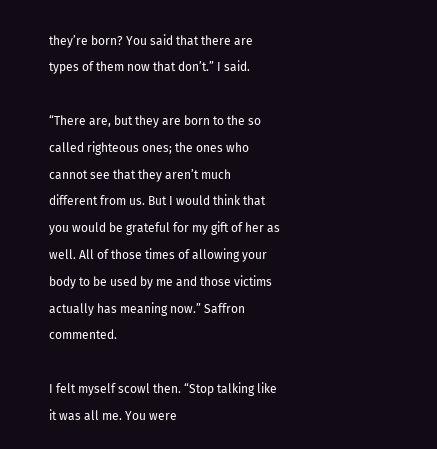they’re born? You said that there are types of them now that don’t.” I said.

“There are, but they are born to the so called righteous ones; the ones who cannot see that they aren’t much different from us. But I would think that you would be grateful for my gift of her as well. All of those times of allowing your body to be used by me and those victims actually has meaning now.” Saffron commented.

I felt myself scowl then. “Stop talking like it was all me. You were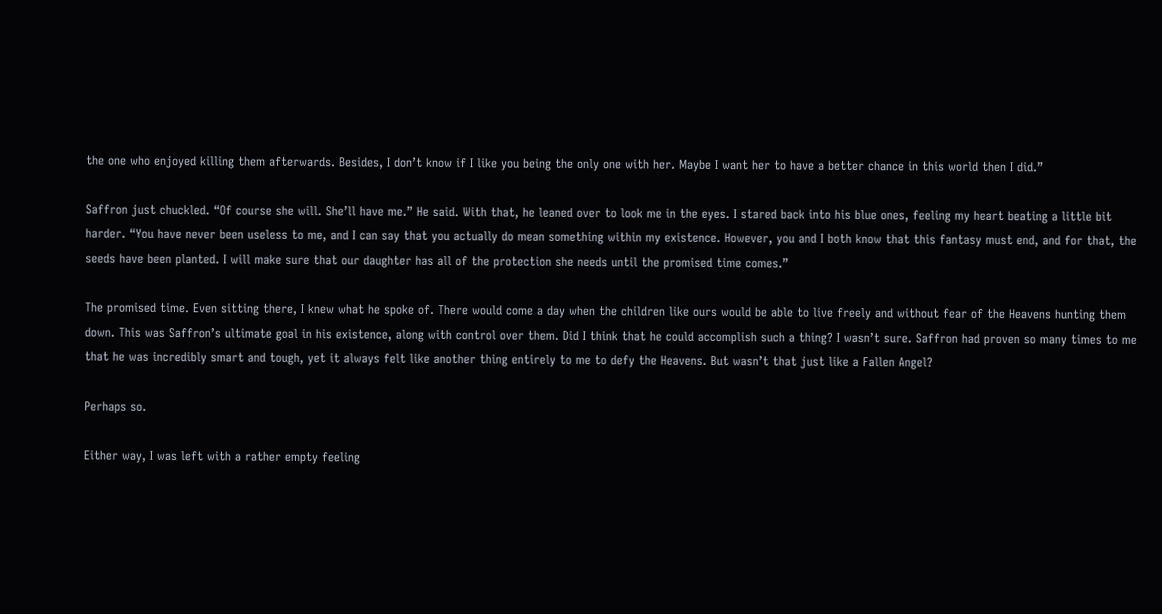the one who enjoyed killing them afterwards. Besides, I don’t know if I like you being the only one with her. Maybe I want her to have a better chance in this world then I did.”

Saffron just chuckled. “Of course she will. She’ll have me.” He said. With that, he leaned over to look me in the eyes. I stared back into his blue ones, feeling my heart beating a little bit harder. “You have never been useless to me, and I can say that you actually do mean something within my existence. However, you and I both know that this fantasy must end, and for that, the seeds have been planted. I will make sure that our daughter has all of the protection she needs until the promised time comes.”

The promised time. Even sitting there, I knew what he spoke of. There would come a day when the children like ours would be able to live freely and without fear of the Heavens hunting them down. This was Saffron’s ultimate goal in his existence, along with control over them. Did I think that he could accomplish such a thing? I wasn’t sure. Saffron had proven so many times to me that he was incredibly smart and tough, yet it always felt like another thing entirely to me to defy the Heavens. But wasn’t that just like a Fallen Angel?

Perhaps so.

Either way, I was left with a rather empty feeling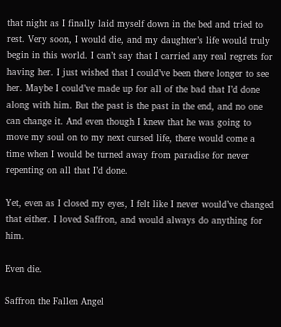that night as I finally laid myself down in the bed and tried to rest. Very soon, I would die, and my daughter’s life would truly begin in this world. I can’t say that I carried any real regrets for having her. I just wished that I could’ve been there longer to see her. Maybe I could’ve made up for all of the bad that I’d done along with him. But the past is the past in the end, and no one can change it. And even though I knew that he was going to move my soul on to my next cursed life, there would come a time when I would be turned away from paradise for never repenting on all that I’d done.

Yet, even as I closed my eyes, I felt like I never would’ve changed that either. I loved Saffron, and would always do anything for him.

Even die.

Saffron the Fallen Angel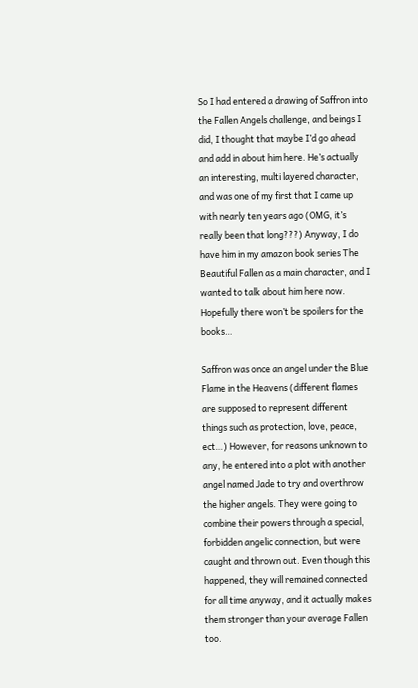So I had entered a drawing of Saffron into the Fallen Angels challenge, and beings I did, I thought that maybe I’d go ahead and add in about him here. He’s actually an interesting, multi layered character, and was one of my first that I came up with nearly ten years ago (OMG, it’s really been that long???) Anyway, I do have him in my amazon book series The Beautiful Fallen as a main character, and I wanted to talk about him here now. Hopefully there won’t be spoilers for the books…

Saffron was once an angel under the Blue Flame in the Heavens (different flames are supposed to represent different things such as protection, love, peace, ect…) However, for reasons unknown to any, he entered into a plot with another angel named Jade to try and overthrow the higher angels. They were going to combine their powers through a special, forbidden angelic connection, but were caught and thrown out. Even though this happened, they will remained connected for all time anyway, and it actually makes them stronger than your average Fallen too.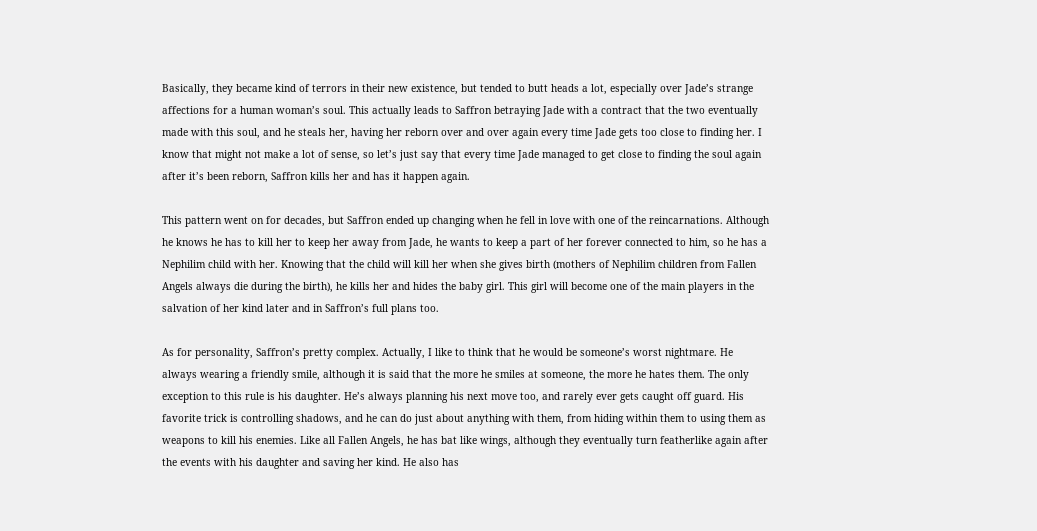Basically, they became kind of terrors in their new existence, but tended to butt heads a lot, especially over Jade’s strange affections for a human woman’s soul. This actually leads to Saffron betraying Jade with a contract that the two eventually made with this soul, and he steals her, having her reborn over and over again every time Jade gets too close to finding her. I know that might not make a lot of sense, so let’s just say that every time Jade managed to get close to finding the soul again after it’s been reborn, Saffron kills her and has it happen again.

This pattern went on for decades, but Saffron ended up changing when he fell in love with one of the reincarnations. Although he knows he has to kill her to keep her away from Jade, he wants to keep a part of her forever connected to him, so he has a Nephilim child with her. Knowing that the child will kill her when she gives birth (mothers of Nephilim children from Fallen Angels always die during the birth), he kills her and hides the baby girl. This girl will become one of the main players in the salvation of her kind later and in Saffron’s full plans too.

As for personality, Saffron’s pretty complex. Actually, I like to think that he would be someone’s worst nightmare. He always wearing a friendly smile, although it is said that the more he smiles at someone, the more he hates them. The only exception to this rule is his daughter. He’s always planning his next move too, and rarely ever gets caught off guard. His favorite trick is controlling shadows, and he can do just about anything with them, from hiding within them to using them as weapons to kill his enemies. Like all Fallen Angels, he has bat like wings, although they eventually turn featherlike again after the events with his daughter and saving her kind. He also has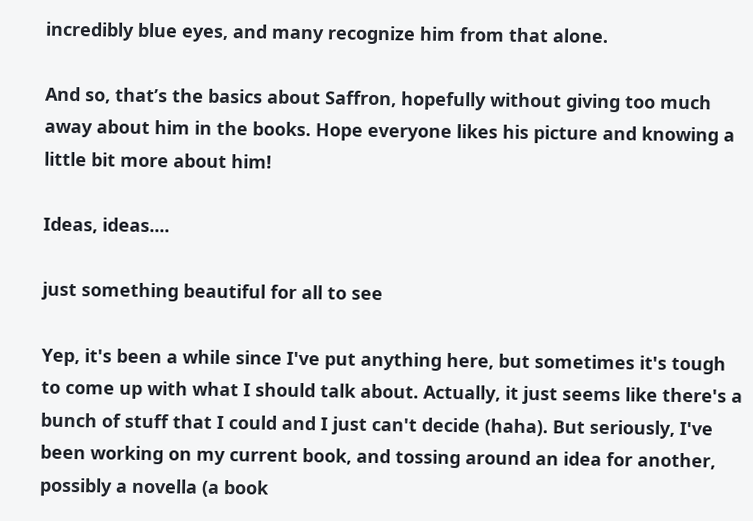incredibly blue eyes, and many recognize him from that alone.

And so, that’s the basics about Saffron, hopefully without giving too much away about him in the books. Hope everyone likes his picture and knowing a little bit more about him!

Ideas, ideas....

just something beautiful for all to see

Yep, it's been a while since I've put anything here, but sometimes it's tough to come up with what I should talk about. Actually, it just seems like there's a bunch of stuff that I could and I just can't decide (haha). But seriously, I've been working on my current book, and tossing around an idea for another, possibly a novella (a book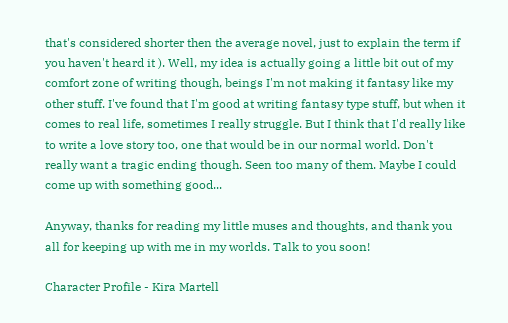that's considered shorter then the average novel, just to explain the term if you haven't heard it ). Well, my idea is actually going a little bit out of my comfort zone of writing though, beings I'm not making it fantasy like my other stuff. I've found that I'm good at writing fantasy type stuff, but when it comes to real life, sometimes I really struggle. But I think that I'd really like to write a love story too, one that would be in our normal world. Don't really want a tragic ending though. Seen too many of them. Maybe I could come up with something good...

Anyway, thanks for reading my little muses and thoughts, and thank you all for keeping up with me in my worlds. Talk to you soon!

Character Profile - Kira Martell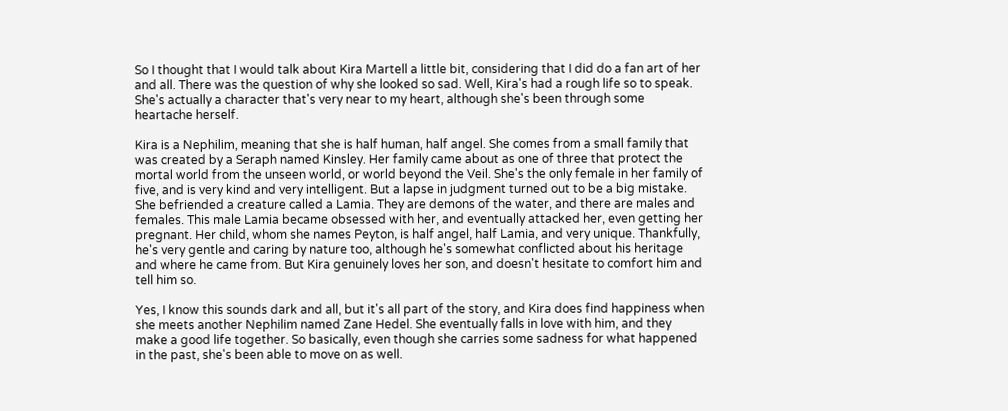So I thought that I would talk about Kira Martell a little bit, considering that I did do a fan art of her and all. There was the question of why she looked so sad. Well, Kira's had a rough life so to speak. She's actually a character that's very near to my heart, although she's been through some heartache herself.

Kira is a Nephilim, meaning that she is half human, half angel. She comes from a small family that was created by a Seraph named Kinsley. Her family came about as one of three that protect the mortal world from the unseen world, or world beyond the Veil. She's the only female in her family of five, and is very kind and very intelligent. But a lapse in judgment turned out to be a big mistake. She befriended a creature called a Lamia. They are demons of the water, and there are males and females. This male Lamia became obsessed with her, and eventually attacked her, even getting her pregnant. Her child, whom she names Peyton, is half angel, half Lamia, and very unique. Thankfully, he's very gentle and caring by nature too, although he's somewhat conflicted about his heritage and where he came from. But Kira genuinely loves her son, and doesn't hesitate to comfort him and tell him so.

Yes, I know this sounds dark and all, but it's all part of the story, and Kira does find happiness when she meets another Nephilim named Zane Hedel. She eventually falls in love with him, and they make a good life together. So basically, even though she carries some sadness for what happened in the past, she's been able to move on as well.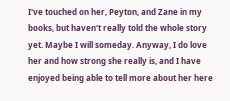I've touched on her, Peyton, and Zane in my books, but haven't really told the whole story yet. Maybe I will someday. Anyway, I do love her and how strong she really is, and I have enjoyed being able to tell more about her here